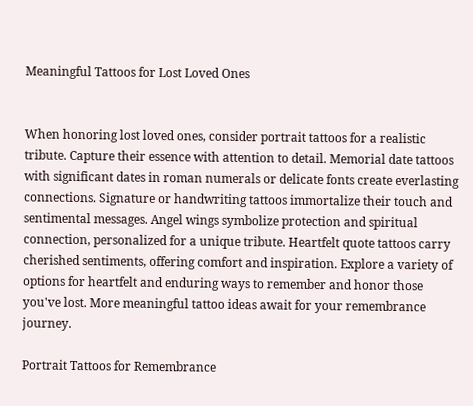Meaningful Tattoos for Lost Loved Ones


When honoring lost loved ones, consider portrait tattoos for a realistic tribute. Capture their essence with attention to detail. Memorial date tattoos with significant dates in roman numerals or delicate fonts create everlasting connections. Signature or handwriting tattoos immortalize their touch and sentimental messages. Angel wings symbolize protection and spiritual connection, personalized for a unique tribute. Heartfelt quote tattoos carry cherished sentiments, offering comfort and inspiration. Explore a variety of options for heartfelt and enduring ways to remember and honor those you've lost. More meaningful tattoo ideas await for your remembrance journey.

Portrait Tattoos for Remembrance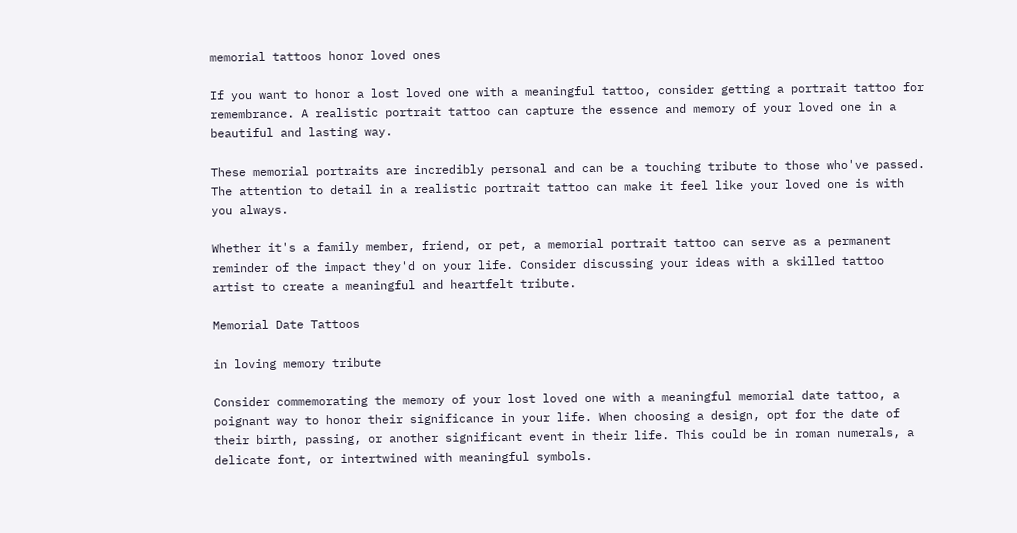memorial tattoos honor loved ones

If you want to honor a lost loved one with a meaningful tattoo, consider getting a portrait tattoo for remembrance. A realistic portrait tattoo can capture the essence and memory of your loved one in a beautiful and lasting way.

These memorial portraits are incredibly personal and can be a touching tribute to those who've passed. The attention to detail in a realistic portrait tattoo can make it feel like your loved one is with you always.

Whether it's a family member, friend, or pet, a memorial portrait tattoo can serve as a permanent reminder of the impact they'd on your life. Consider discussing your ideas with a skilled tattoo artist to create a meaningful and heartfelt tribute.

Memorial Date Tattoos

in loving memory tribute

Consider commemorating the memory of your lost loved one with a meaningful memorial date tattoo, a poignant way to honor their significance in your life. When choosing a design, opt for the date of their birth, passing, or another significant event in their life. This could be in roman numerals, a delicate font, or intertwined with meaningful symbols.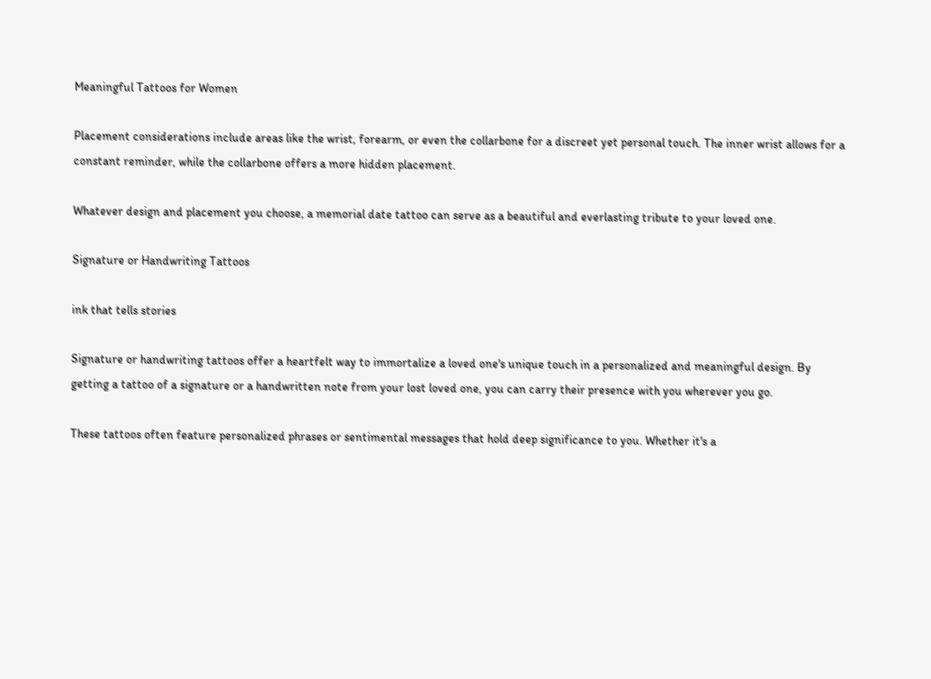Meaningful Tattoos for Women

Placement considerations include areas like the wrist, forearm, or even the collarbone for a discreet yet personal touch. The inner wrist allows for a constant reminder, while the collarbone offers a more hidden placement.

Whatever design and placement you choose, a memorial date tattoo can serve as a beautiful and everlasting tribute to your loved one.

Signature or Handwriting Tattoos

ink that tells stories

Signature or handwriting tattoos offer a heartfelt way to immortalize a loved one's unique touch in a personalized and meaningful design. By getting a tattoo of a signature or a handwritten note from your lost loved one, you can carry their presence with you wherever you go.

These tattoos often feature personalized phrases or sentimental messages that hold deep significance to you. Whether it's a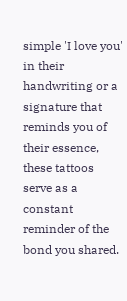simple 'I love you' in their handwriting or a signature that reminds you of their essence, these tattoos serve as a constant reminder of the bond you shared.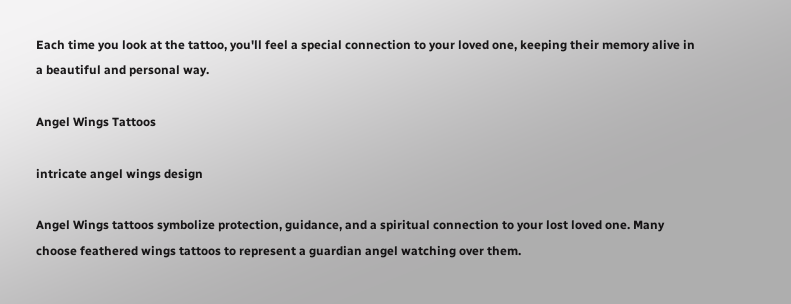Each time you look at the tattoo, you'll feel a special connection to your loved one, keeping their memory alive in a beautiful and personal way.

Angel Wings Tattoos

intricate angel wings design

Angel Wings tattoos symbolize protection, guidance, and a spiritual connection to your lost loved one. Many choose feathered wings tattoos to represent a guardian angel watching over them.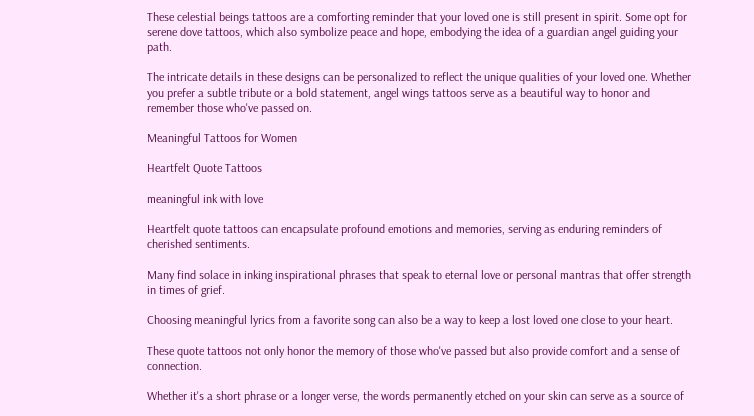These celestial beings tattoos are a comforting reminder that your loved one is still present in spirit. Some opt for serene dove tattoos, which also symbolize peace and hope, embodying the idea of a guardian angel guiding your path.

The intricate details in these designs can be personalized to reflect the unique qualities of your loved one. Whether you prefer a subtle tribute or a bold statement, angel wings tattoos serve as a beautiful way to honor and remember those who've passed on.

Meaningful Tattoos for Women

Heartfelt Quote Tattoos

meaningful ink with love

Heartfelt quote tattoos can encapsulate profound emotions and memories, serving as enduring reminders of cherished sentiments.

Many find solace in inking inspirational phrases that speak to eternal love or personal mantras that offer strength in times of grief.

Choosing meaningful lyrics from a favorite song can also be a way to keep a lost loved one close to your heart.

These quote tattoos not only honor the memory of those who've passed but also provide comfort and a sense of connection.

Whether it's a short phrase or a longer verse, the words permanently etched on your skin can serve as a source of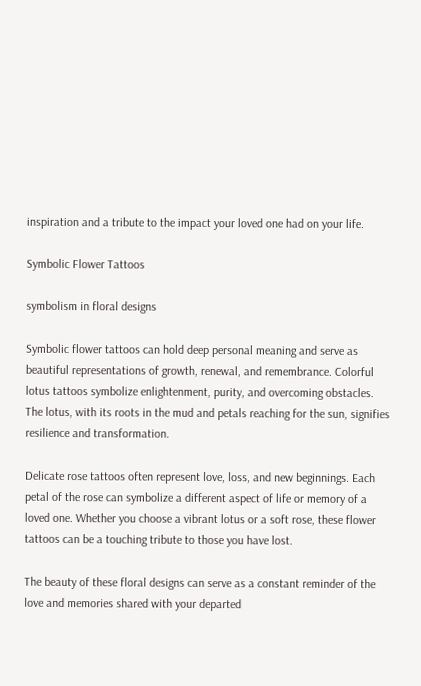inspiration and a tribute to the impact your loved one had on your life.

Symbolic Flower Tattoos

symbolism in floral designs

Symbolic flower tattoos can hold deep personal meaning and serve as beautiful representations of growth, renewal, and remembrance. Colorful lotus tattoos symbolize enlightenment, purity, and overcoming obstacles. The lotus, with its roots in the mud and petals reaching for the sun, signifies resilience and transformation.

Delicate rose tattoos often represent love, loss, and new beginnings. Each petal of the rose can symbolize a different aspect of life or memory of a loved one. Whether you choose a vibrant lotus or a soft rose, these flower tattoos can be a touching tribute to those you have lost.

The beauty of these floral designs can serve as a constant reminder of the love and memories shared with your departed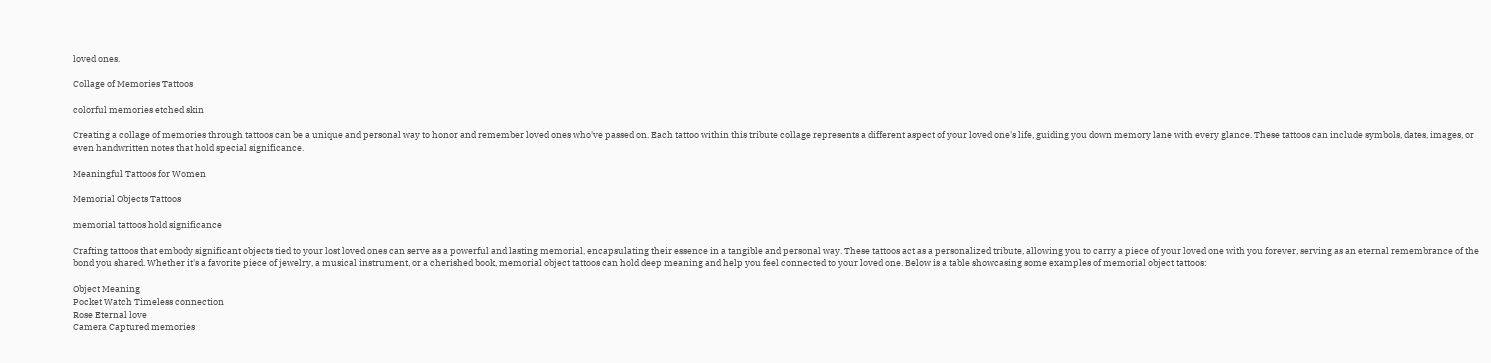loved ones.

Collage of Memories Tattoos

colorful memories etched skin

Creating a collage of memories through tattoos can be a unique and personal way to honor and remember loved ones who've passed on. Each tattoo within this tribute collage represents a different aspect of your loved one's life, guiding you down memory lane with every glance. These tattoos can include symbols, dates, images, or even handwritten notes that hold special significance.

Meaningful Tattoos for Women

Memorial Objects Tattoos

memorial tattoos hold significance

Crafting tattoos that embody significant objects tied to your lost loved ones can serve as a powerful and lasting memorial, encapsulating their essence in a tangible and personal way. These tattoos act as a personalized tribute, allowing you to carry a piece of your loved one with you forever, serving as an eternal remembrance of the bond you shared. Whether it's a favorite piece of jewelry, a musical instrument, or a cherished book, memorial object tattoos can hold deep meaning and help you feel connected to your loved one. Below is a table showcasing some examples of memorial object tattoos:

Object Meaning
Pocket Watch Timeless connection
Rose Eternal love
Camera Captured memories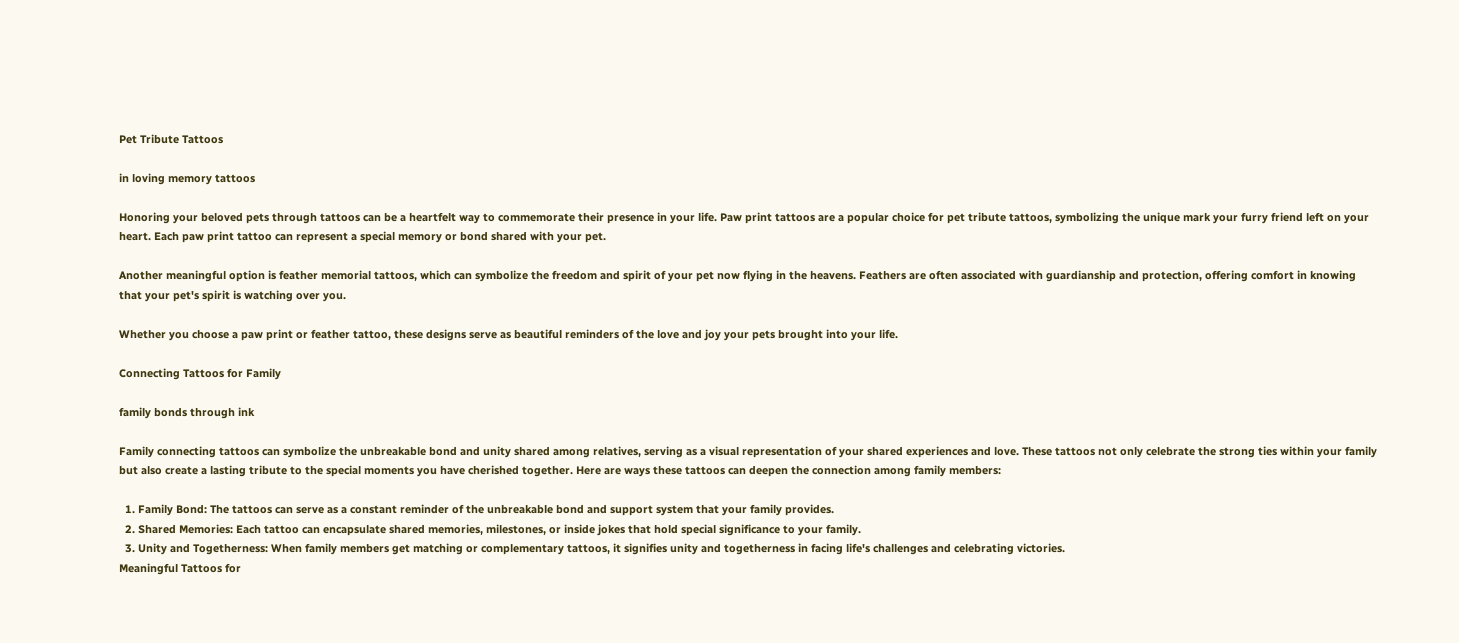Pet Tribute Tattoos

in loving memory tattoos

Honoring your beloved pets through tattoos can be a heartfelt way to commemorate their presence in your life. Paw print tattoos are a popular choice for pet tribute tattoos, symbolizing the unique mark your furry friend left on your heart. Each paw print tattoo can represent a special memory or bond shared with your pet.

Another meaningful option is feather memorial tattoos, which can symbolize the freedom and spirit of your pet now flying in the heavens. Feathers are often associated with guardianship and protection, offering comfort in knowing that your pet's spirit is watching over you.

Whether you choose a paw print or feather tattoo, these designs serve as beautiful reminders of the love and joy your pets brought into your life.

Connecting Tattoos for Family

family bonds through ink

Family connecting tattoos can symbolize the unbreakable bond and unity shared among relatives, serving as a visual representation of your shared experiences and love. These tattoos not only celebrate the strong ties within your family but also create a lasting tribute to the special moments you have cherished together. Here are ways these tattoos can deepen the connection among family members:

  1. Family Bond: The tattoos can serve as a constant reminder of the unbreakable bond and support system that your family provides.
  2. Shared Memories: Each tattoo can encapsulate shared memories, milestones, or inside jokes that hold special significance to your family.
  3. Unity and Togetherness: When family members get matching or complementary tattoos, it signifies unity and togetherness in facing life's challenges and celebrating victories.
Meaningful Tattoos for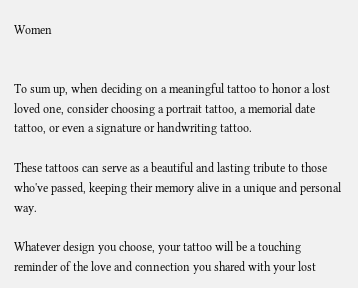Women


To sum up, when deciding on a meaningful tattoo to honor a lost loved one, consider choosing a portrait tattoo, a memorial date tattoo, or even a signature or handwriting tattoo.

These tattoos can serve as a beautiful and lasting tribute to those who've passed, keeping their memory alive in a unique and personal way.

Whatever design you choose, your tattoo will be a touching reminder of the love and connection you shared with your lost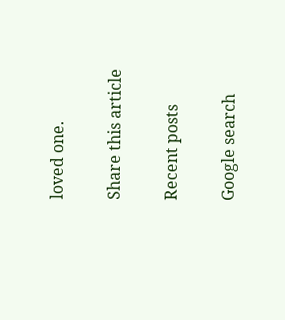loved one.

Share this article

Recent posts

Google search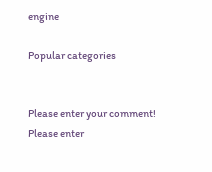engine

Popular categories


Please enter your comment!
Please enter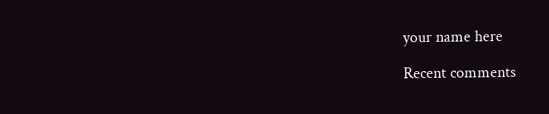your name here

Recent comments